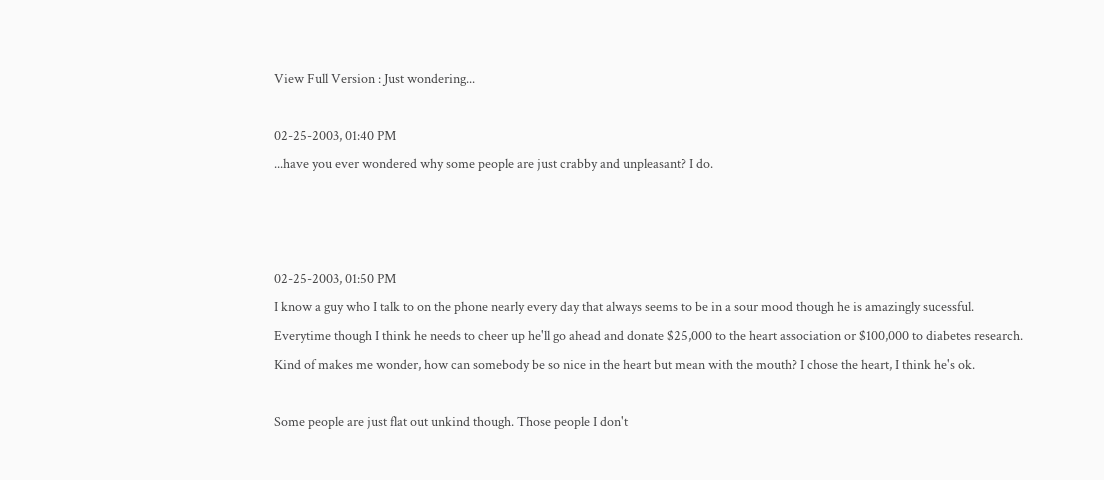View Full Version : Just wondering...

02-25-2003, 01:40 PM
...have you ever wondered why some people are just crabby and unpleasant? I do.



02-25-2003, 01:50 PM
I know a guy who I talk to on the phone nearly every day that always seems to be in a sour mood though he is amazingly sucessful. Everytime though I think he needs to cheer up he'll go ahead and donate $25,000 to the heart association or $100,000 to diabetes research. Kind of makes me wonder, how can somebody be so nice in the heart but mean with the mouth? I chose the heart, I think he's ok.

Some people are just flat out unkind though. Those people I don't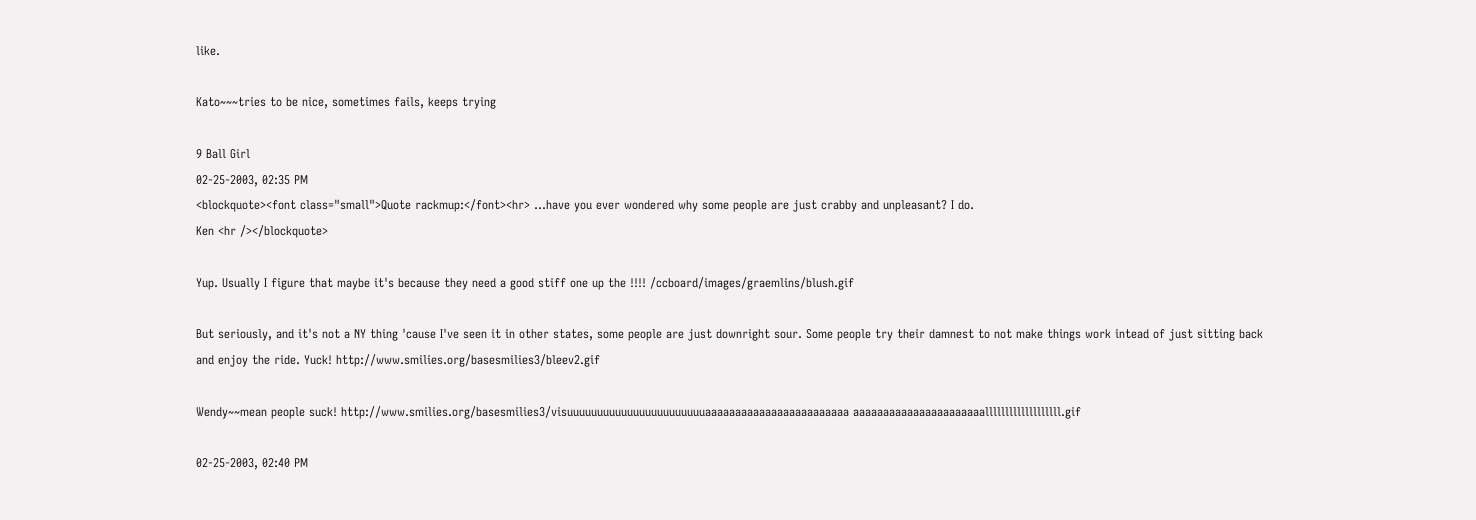like.

Kato~~~tries to be nice, sometimes fails, keeps trying

9 Ball Girl
02-25-2003, 02:35 PM
<blockquote><font class="small">Quote rackmup:</font><hr> ...have you ever wondered why some people are just crabby and unpleasant? I do.
Ken <hr /></blockquote>

Yup. Usually I figure that maybe it's because they need a good stiff one up the !!!! /ccboard/images/graemlins/blush.gif

But seriously, and it's not a NY thing 'cause I've seen it in other states, some people are just downright sour. Some people try their damnest to not make things work intead of just sitting back and enjoy the ride. Yuck! http://www.smilies.org/basesmilies3/bleev2.gif

Wendy~~mean people suck! http://www.smilies.org/basesmilies3/visuuuuuuuuuuuuuuuuuuuuuuuaaaaaaaaaaaaaaaaaaaaaaaa aaaaaaaaaaaaaaaaaaaaaalllllllllllllllllll.gif

02-25-2003, 02:40 PM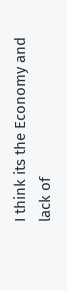I think its the Economy and lack of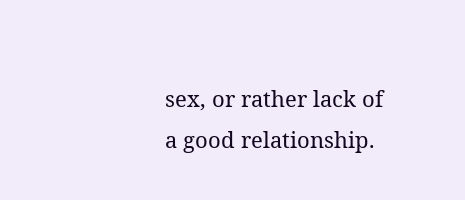sex, or rather lack of a good relationship.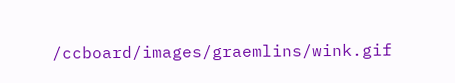/ccboard/images/graemlins/wink.gif